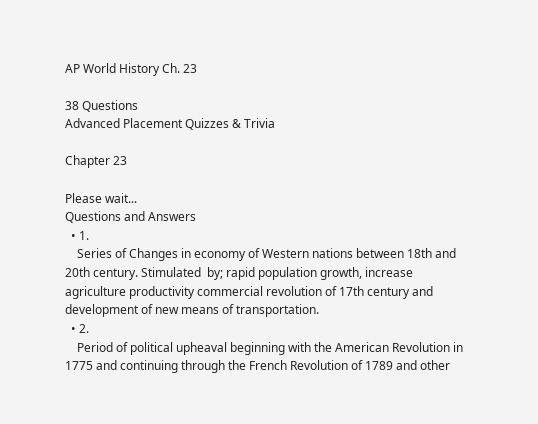AP World History Ch. 23

38 Questions
Advanced Placement Quizzes & Trivia

Chapter 23

Please wait...
Questions and Answers
  • 1.
    Series of Changes in economy of Western nations between 18th and 20th century. Stimulated  by; rapid population growth, increase agriculture productivity commercial revolution of 17th century and development of new means of transportation.
  • 2.
    Period of political upheaval beginning with the American Revolution in 1775 and continuing through the French Revolution of 1789 and other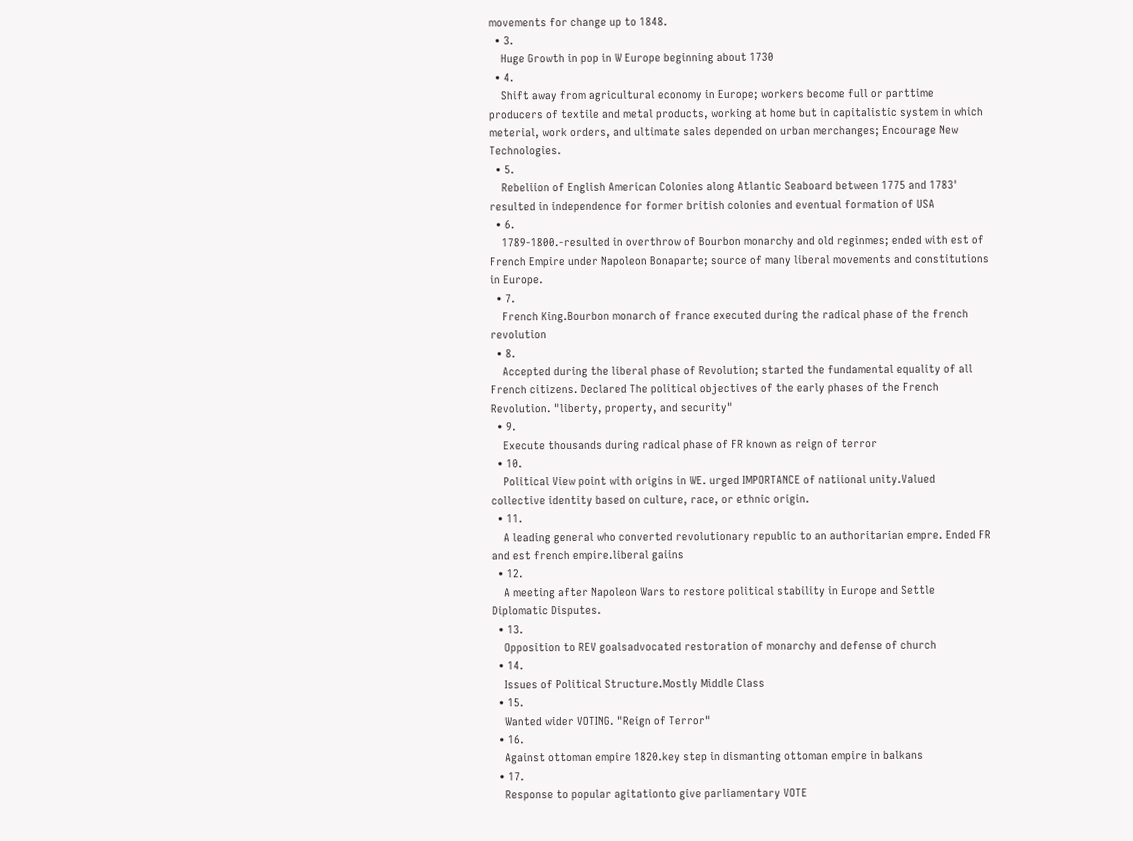movements for change up to 1848.
  • 3.
    Huge Growth in pop in W Europe beginning about 1730
  • 4.
    Shift away from agricultural economy in Europe; workers become full or parttime producers of textile and metal products, working at home but in capitalistic system in which meterial, work orders, and ultimate sales depended on urban merchanges; Encourage New Technologies.
  • 5.
    Rebeliion of English American Colonies along Atlantic Seaboard between 1775 and 1783' resulted in independence for former british colonies and eventual formation of USA
  • 6.
    1789-1800.-resulted in overthrow of Bourbon monarchy and old reginmes; ended with est of French Empire under Napoleon Bonaparte; source of many liberal movements and constitutions in Europe.
  • 7.
    French King.Bourbon monarch of france executed during the radical phase of the french revolution
  • 8.
    Accepted during the liberal phase of Revolution; started the fundamental equality of all French citizens. Declared The political objectives of the early phases of the French Revolution. "liberty, property, and security"
  • 9.
    Execute thousands during radical phase of FR known as reign of terror
  • 10.
    Political View point with origins in WE. urged IMPORTANCE of natiional unity.Valued collective identity based on culture, race, or ethnic origin.
  • 11.
    A leading general who converted revolutionary republic to an authoritarian empre. Ended FR and est french empire.liberal gaiins
  • 12.
    A meeting after Napoleon Wars to restore political stability in Europe and Settle Diplomatic Disputes.
  • 13.
    Opposition to REV goalsadvocated restoration of monarchy and defense of church
  • 14.
    Issues of Political Structure.Mostly Middle Class
  • 15.
    Wanted wider VOTING. "Reign of Terror"
  • 16.
    Against ottoman empire 1820.key step in dismanting ottoman empire in balkans
  • 17.
    Response to popular agitationto give parliamentary VOTE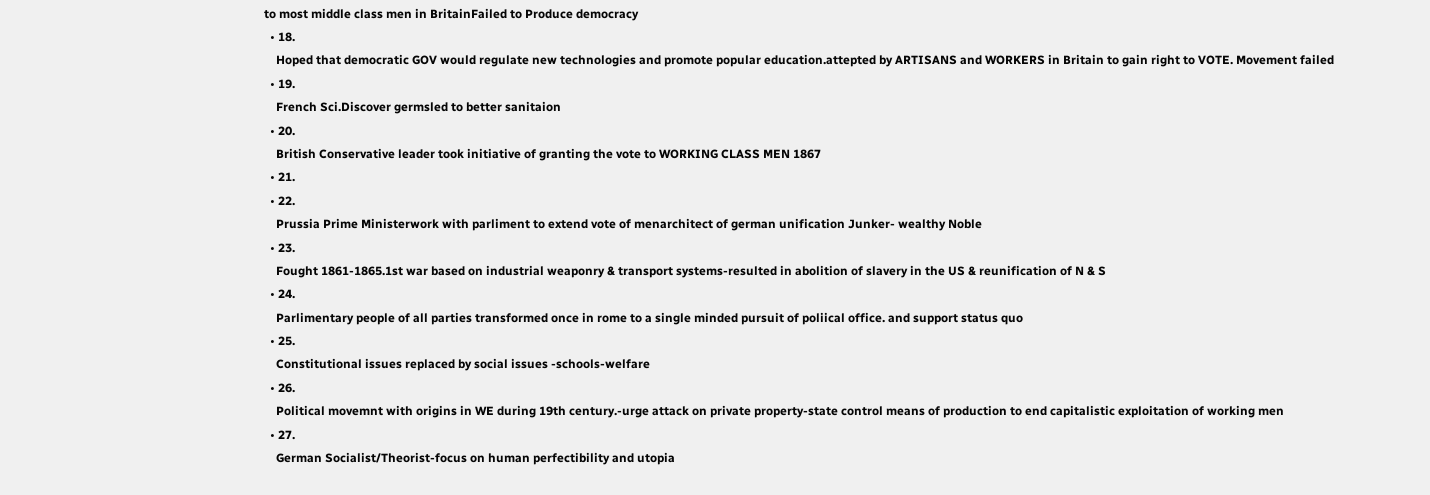to most middle class men in BritainFailed to Produce democracy
  • 18.
    Hoped that democratic GOV would regulate new technologies and promote popular education.attepted by ARTISANS and WORKERS in Britain to gain right to VOTE. Movement failed
  • 19.
    French Sci.Discover germsled to better sanitaion
  • 20.
    British Conservative leader took initiative of granting the vote to WORKING CLASS MEN 1867
  • 21.
  • 22.
    Prussia Prime Ministerwork with parliment to extend vote of menarchitect of german unification Junker- wealthy Noble
  • 23.
    Fought 1861-1865.1st war based on industrial weaponry & transport systems-resulted in abolition of slavery in the US & reunification of N & S
  • 24.
    Parlimentary people of all parties transformed once in rome to a single minded pursuit of poliical office. and support status quo
  • 25.
    Constitutional issues replaced by social issues -schools-welfare
  • 26.
    Political movemnt with origins in WE during 19th century.-urge attack on private property-state control means of production to end capitalistic exploitation of working men
  • 27.
    German Socialist/Theorist-focus on human perfectibility and utopia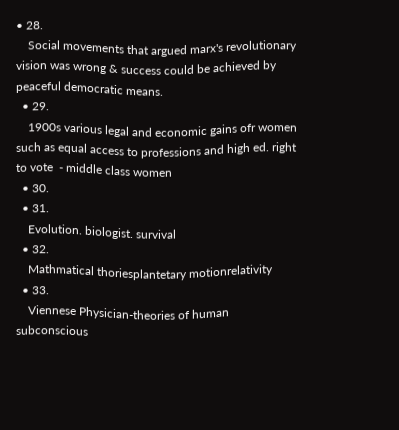• 28.
    Social movements that argued marx's revolutionary vision was wrong & success could be achieved by peaceful democratic means.
  • 29.
    1900s various legal and economic gains ofr women such as equal access to professions and high ed. right to vote  - middle class women
  • 30.
  • 31.
    Evolution. biologist. survival
  • 32.
    Mathmatical thoriesplantetary motionrelativity
  • 33.
    Viennese Physician-theories of human subconscious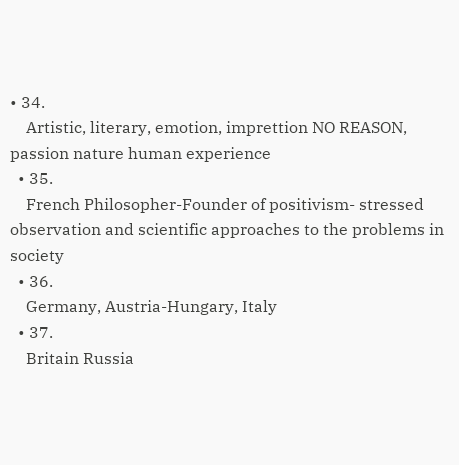• 34.
    Artistic, literary, emotion, imprettion NO REASON, passion nature human experience
  • 35.
    French Philosopher-Founder of positivism- stressed observation and scientific approaches to the problems in society
  • 36.
    Germany, Austria-Hungary, Italy
  • 37.
    Britain Russia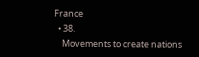France
  • 38.
    Movements to create nations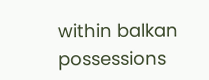within balkan possessions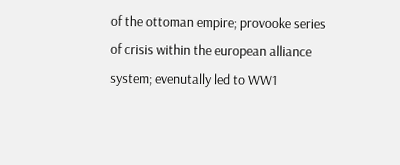of the ottoman empire; provooke series of crisis within the european alliance system; evenutally led to WW1